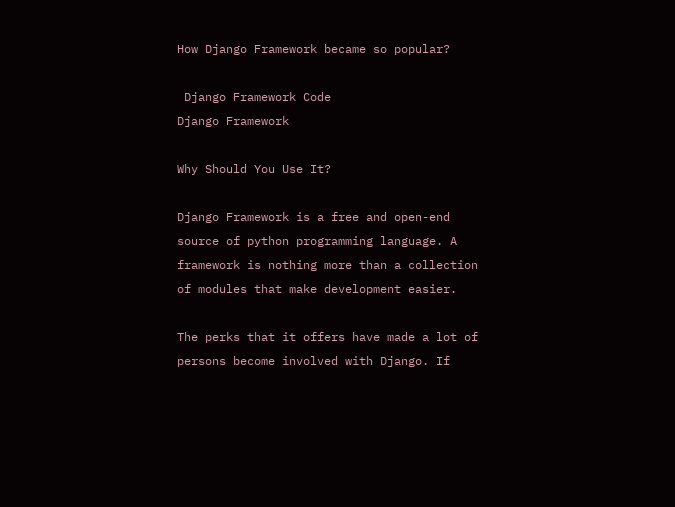How Django Framework became so popular?

 Django Framework Code
Django Framework

Why Should You Use It?

Django Framework is a free and open-end source of python programming language. A framework is nothing more than a collection of modules that make development easier.

The perks that it offers have made a lot of persons become involved with Django. If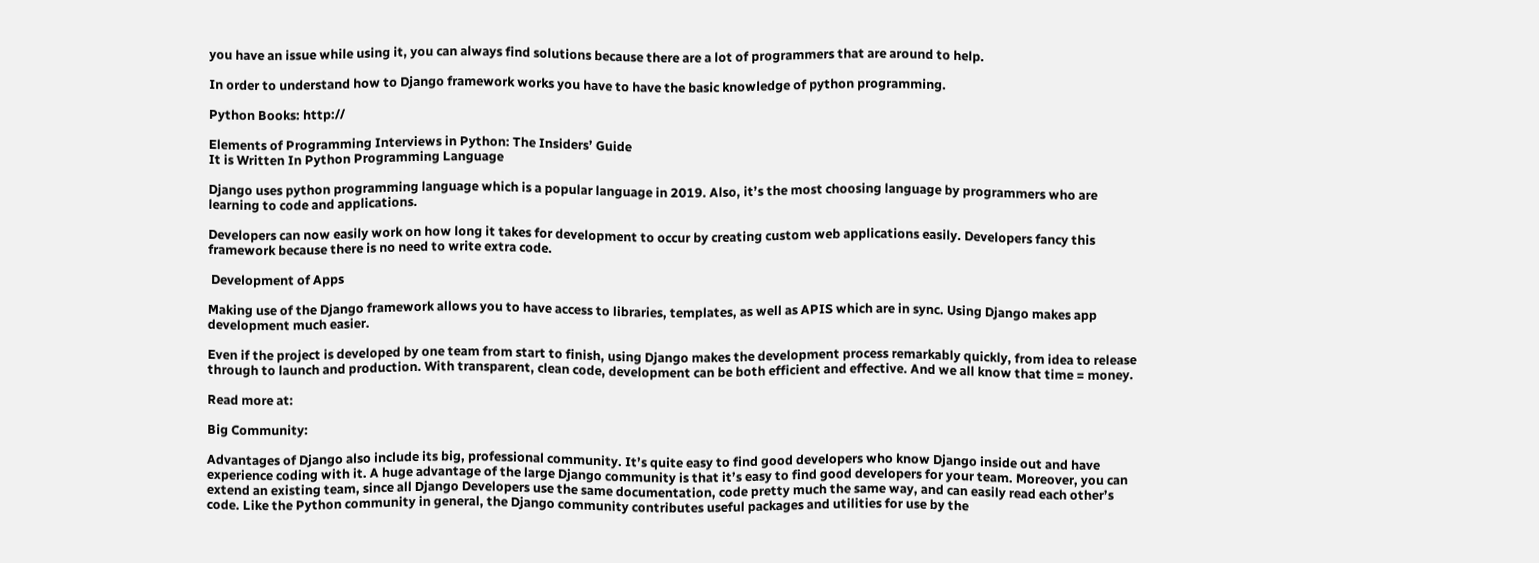you have an issue while using it, you can always find solutions because there are a lot of programmers that are around to help.

In order to understand how to Django framework works you have to have the basic knowledge of python programming.

Python Books: http://

Elements of Programming Interviews in Python: The Insiders’ Guide
It is Written In Python Programming Language

Django uses python programming language which is a popular language in 2019. Also, it’s the most choosing language by programmers who are learning to code and applications.

Developers can now easily work on how long it takes for development to occur by creating custom web applications easily. Developers fancy this framework because there is no need to write extra code.

 Development of Apps

Making use of the Django framework allows you to have access to libraries, templates, as well as APIS which are in sync. Using Django makes app development much easier.

Even if the project is developed by one team from start to finish, using Django makes the development process remarkably quickly, from idea to release through to launch and production. With transparent, clean code, development can be both efficient and effective. And we all know that time = money.

Read more at:

Big Community:

Advantages of Django also include its big, professional community. It’s quite easy to find good developers who know Django inside out and have experience coding with it. A huge advantage of the large Django community is that it’s easy to find good developers for your team. Moreover, you can extend an existing team, since all Django Developers use the same documentation, code pretty much the same way, and can easily read each other’s code. Like the Python community in general, the Django community contributes useful packages and utilities for use by the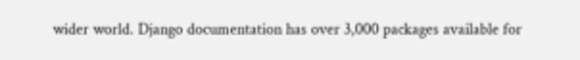wider world. Django documentation has over 3,000 packages available for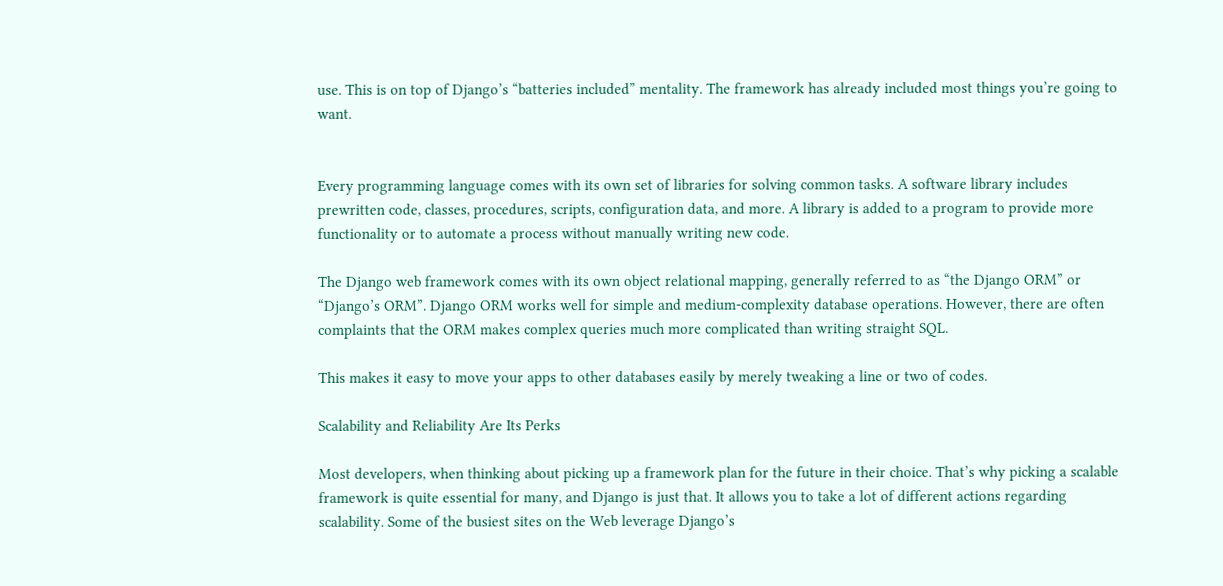use. This is on top of Django’s “batteries included” mentality. The framework has already included most things you’re going to want.


Every programming language comes with its own set of libraries for solving common tasks. A software library includes prewritten code, classes, procedures, scripts, configuration data, and more. A library is added to a program to provide more functionality or to automate a process without manually writing new code.

The Django web framework comes with its own object relational mapping, generally referred to as “the Django ORM” or “Django’s ORM”. Django ORM works well for simple and medium-complexity database operations. However, there are often complaints that the ORM makes complex queries much more complicated than writing straight SQL.

This makes it easy to move your apps to other databases easily by merely tweaking a line or two of codes.

Scalability and Reliability Are Its Perks

Most developers, when thinking about picking up a framework plan for the future in their choice. That’s why picking a scalable framework is quite essential for many, and Django is just that. It allows you to take a lot of different actions regarding scalability. Some of the busiest sites on the Web leverage Django’s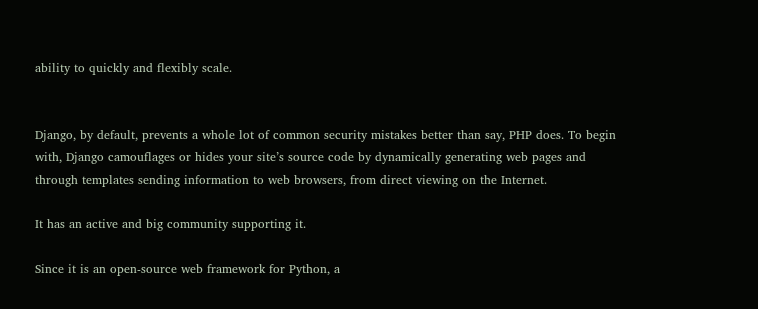ability to quickly and flexibly scale.


Django, by default, prevents a whole lot of common security mistakes better than say, PHP does. To begin with, Django camouflages or hides your site’s source code by dynamically generating web pages and through templates sending information to web browsers, from direct viewing on the Internet.

It has an active and big community supporting it.

Since it is an open-source web framework for Python, a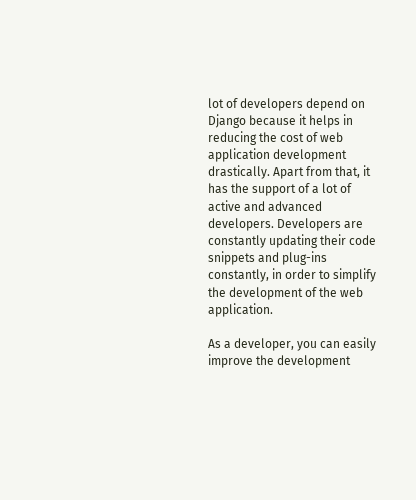lot of developers depend on Django because it helps in reducing the cost of web application development drastically. Apart from that, it has the support of a lot of active and advanced developers. Developers are constantly updating their code snippets and plug-ins constantly, in order to simplify the development of the web application.

As a developer, you can easily improve the development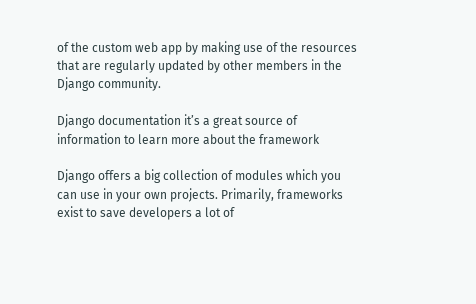of the custom web app by making use of the resources that are regularly updated by other members in the Django community.

Django documentation it’s a great source of information to learn more about the framework

Django offers a big collection of modules which you can use in your own projects. Primarily, frameworks exist to save developers a lot of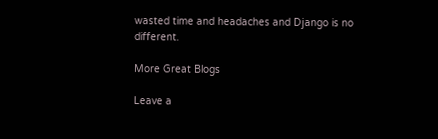wasted time and headaches and Django is no different.

More Great Blogs

Leave a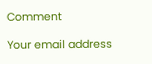Comment

Your email address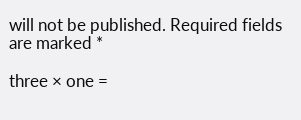will not be published. Required fields are marked *

three × one =